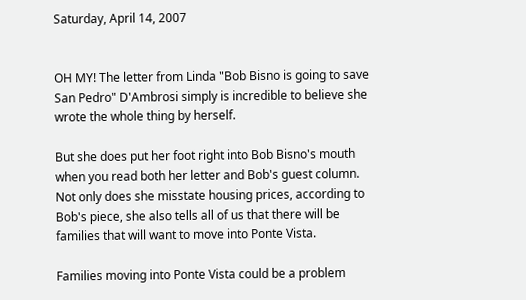Saturday, April 14, 2007


OH MY! The letter from Linda "Bob Bisno is going to save San Pedro" D'Ambrosi simply is incredible to believe she wrote the whole thing by herself.

But she does put her foot right into Bob Bisno's mouth when you read both her letter and Bob's guest column. Not only does she misstate housing prices, according to Bob's piece, she also tells all of us that there will be families that will want to move into Ponte Vista.

Families moving into Ponte Vista could be a problem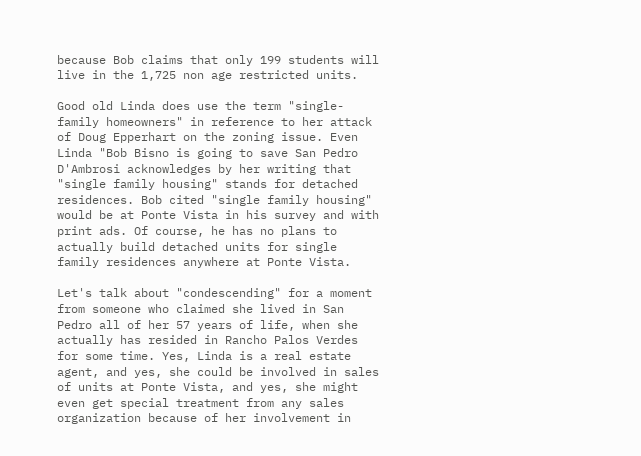because Bob claims that only 199 students will live in the 1,725 non age restricted units.

Good old Linda does use the term "single-family homeowners" in reference to her attack of Doug Epperhart on the zoning issue. Even Linda "Bob Bisno is going to save San Pedro D'Ambrosi acknowledges by her writing that "single family housing" stands for detached residences. Bob cited "single family housing" would be at Ponte Vista in his survey and with print ads. Of course, he has no plans to actually build detached units for single family residences anywhere at Ponte Vista.

Let's talk about "condescending" for a moment from someone who claimed she lived in San Pedro all of her 57 years of life, when she actually has resided in Rancho Palos Verdes for some time. Yes, Linda is a real estate agent, and yes, she could be involved in sales of units at Ponte Vista, and yes, she might even get special treatment from any sales organization because of her involvement in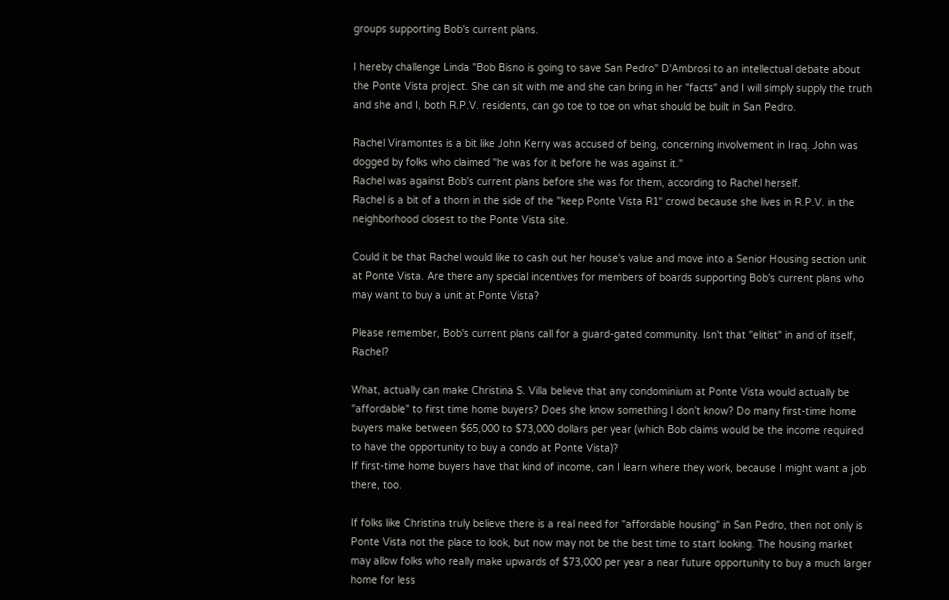groups supporting Bob's current plans.

I hereby challenge Linda "Bob Bisno is going to save San Pedro" D'Ambrosi to an intellectual debate about the Ponte Vista project. She can sit with me and she can bring in her "facts" and I will simply supply the truth and she and I, both R.P.V. residents, can go toe to toe on what should be built in San Pedro.

Rachel Viramontes is a bit like John Kerry was accused of being, concerning involvement in Iraq. John was dogged by folks who claimed "he was for it before he was against it."
Rachel was against Bob's current plans before she was for them, according to Rachel herself.
Rachel is a bit of a thorn in the side of the "keep Ponte Vista R1" crowd because she lives in R.P.V. in the neighborhood closest to the Ponte Vista site.

Could it be that Rachel would like to cash out her house's value and move into a Senior Housing section unit at Ponte Vista. Are there any special incentives for members of boards supporting Bob's current plans who may want to buy a unit at Ponte Vista?

Please remember, Bob's current plans call for a guard-gated community. Isn't that "elitist" in and of itself, Rachel?

What, actually can make Christina S. Villa believe that any condominium at Ponte Vista would actually be "affordable" to first time home buyers? Does she know something I don't know? Do many first-time home buyers make between $65,000 to $73,000 dollars per year (which Bob claims would be the income required to have the opportunity to buy a condo at Ponte Vista)?
If first-time home buyers have that kind of income, can I learn where they work, because I might want a job there, too.

If folks like Christina truly believe there is a real need for "affordable housing" in San Pedro, then not only is Ponte Vista not the place to look, but now may not be the best time to start looking. The housing market may allow folks who really make upwards of $73,000 per year a near future opportunity to buy a much larger home for less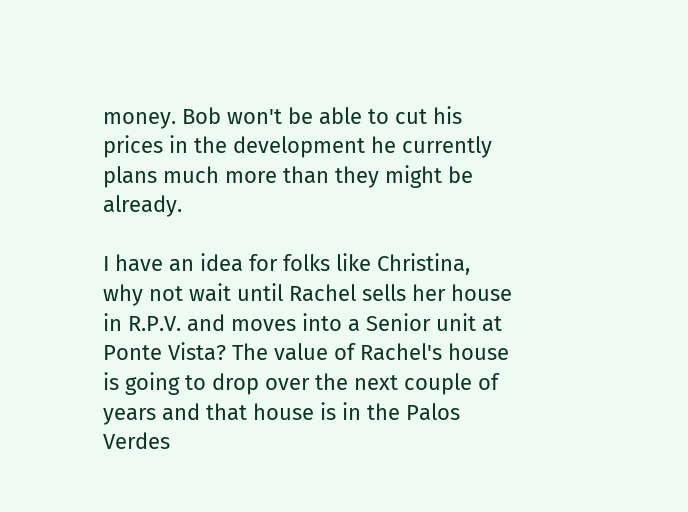money. Bob won't be able to cut his prices in the development he currently plans much more than they might be already.

I have an idea for folks like Christina, why not wait until Rachel sells her house in R.P.V. and moves into a Senior unit at Ponte Vista? The value of Rachel's house is going to drop over the next couple of years and that house is in the Palos Verdes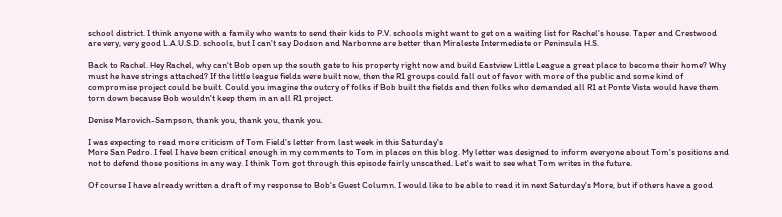school district. I think anyone with a family who wants to send their kids to P.V. schools might want to get on a waiting list for Rachel's house. Taper and Crestwood are very, very good L.A.U.S.D. schools, but I can't say Dodson and Narbonne are better than Miraleste Intermediate or Peninsula H.S.

Back to Rachel. Hey Rachel, why can't Bob open up the south gate to his property right now and build Eastview Little League a great place to become their home? Why must he have strings attached? If the little league fields were built now, then the R1 groups could fall out of favor with more of the public and some kind of compromise project could be built. Could you imagine the outcry of folks if Bob built the fields and then folks who demanded all R1 at Ponte Vista would have them torn down because Bob wouldn't keep them in an all R1 project.

Denise Marovich-Sampson, thank you, thank you, thank you.

I was expecting to read more criticism of Tom Field's letter from last week in this Saturday's
More San Pedro. I feel I have been critical enough in my comments to Tom in places on this blog. My letter was designed to inform everyone about Tom's positions and not to defend those positions in any way. I think Tom got through this episode fairly unscathed. Let's wait to see what Tom writes in the future.

Of course I have already written a draft of my response to Bob's Guest Column. I would like to be able to read it in next Saturday's More, but if others have a good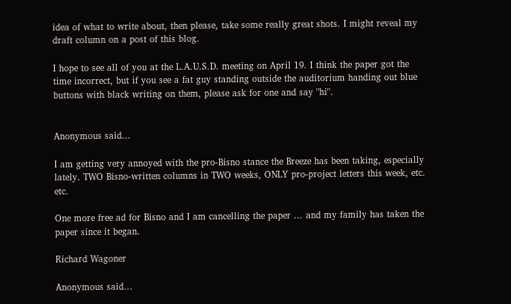idea of what to write about, then please, take some really great shots. I might reveal my draft column on a post of this blog.

I hope to see all of you at the L.A.U.S.D. meeting on April 19. I think the paper got the time incorrect, but if you see a fat guy standing outside the auditorium handing out blue buttons with black writing on them, please ask for one and say "hi".


Anonymous said...

I am getting very annoyed with the pro-Bisno stance the Breeze has been taking, especially lately. TWO Bisno-written columns in TWO weeks, ONLY pro-project letters this week, etc. etc.

One more free ad for Bisno and I am cancelling the paper ... and my family has taken the paper since it began.

Richard Wagoner

Anonymous said...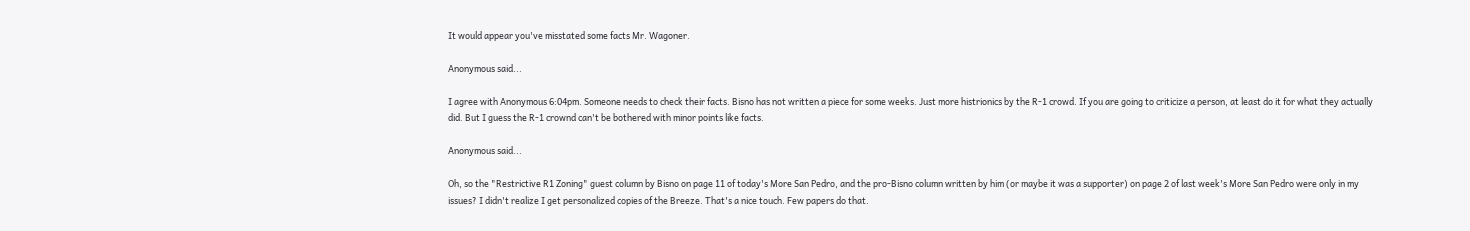It would appear you've misstated some facts Mr. Wagoner.

Anonymous said...

I agree with Anonymous 6:04pm. Someone needs to check their facts. Bisno has not written a piece for some weeks. Just more histrionics by the R-1 crowd. If you are going to criticize a person, at least do it for what they actually did. But I guess the R-1 crownd can't be bothered with minor points like facts.

Anonymous said...

Oh, so the "Restrictive R1 Zoning" guest column by Bisno on page 11 of today's More San Pedro, and the pro-Bisno column written by him (or maybe it was a supporter) on page 2 of last week's More San Pedro were only in my issues? I didn't realize I get personalized copies of the Breeze. That's a nice touch. Few papers do that.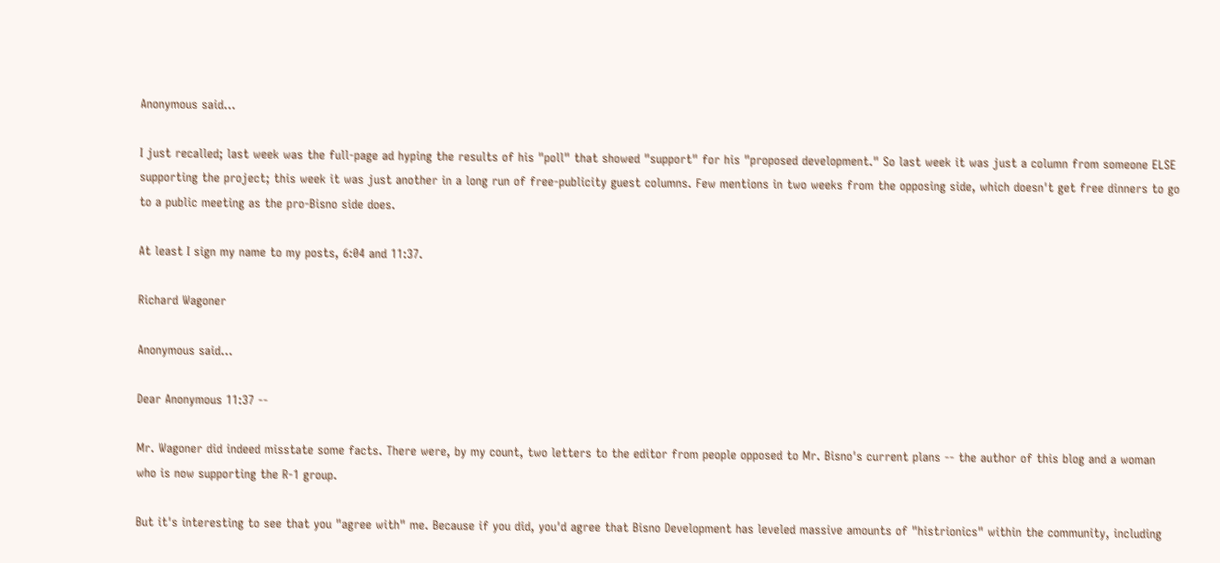Anonymous said...

I just recalled; last week was the full-page ad hyping the results of his "poll" that showed "support" for his "proposed development." So last week it was just a column from someone ELSE supporting the project; this week it was just another in a long run of free-publicity guest columns. Few mentions in two weeks from the opposing side, which doesn't get free dinners to go to a public meeting as the pro-Bisno side does.

At least I sign my name to my posts, 6:04 and 11:37.

Richard Wagoner

Anonymous said...

Dear Anonymous 11:37 --

Mr. Wagoner did indeed misstate some facts. There were, by my count, two letters to the editor from people opposed to Mr. Bisno's current plans -- the author of this blog and a woman who is now supporting the R-1 group.

But it's interesting to see that you "agree with" me. Because if you did, you'd agree that Bisno Development has leveled massive amounts of "histrionics" within the community, including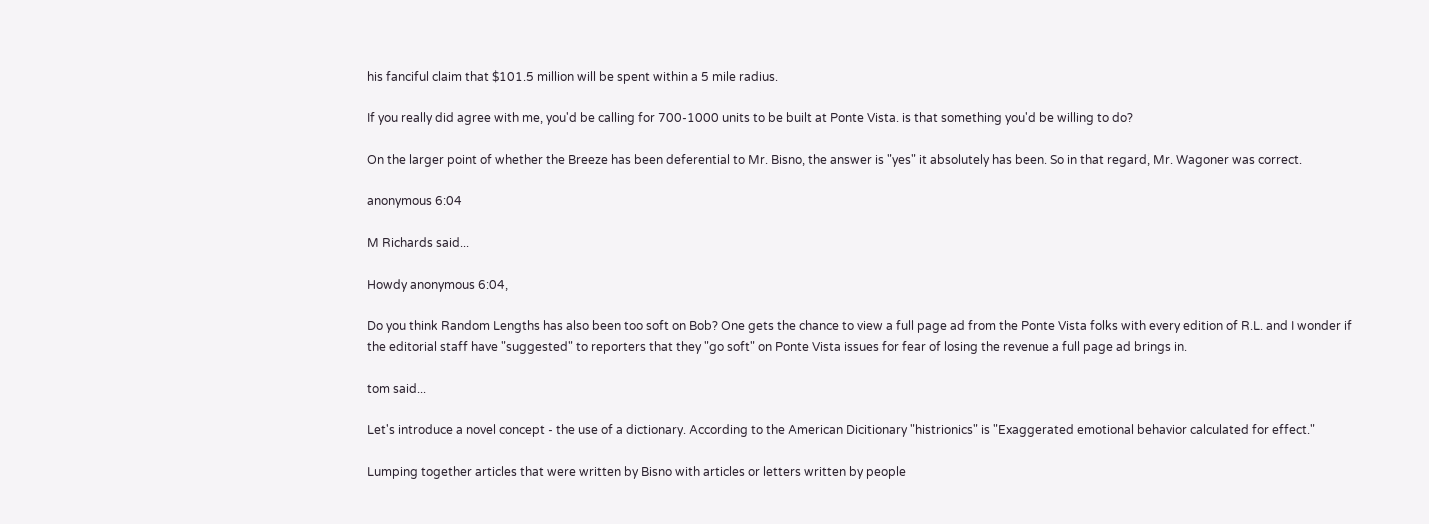his fanciful claim that $101.5 million will be spent within a 5 mile radius.

If you really did agree with me, you'd be calling for 700-1000 units to be built at Ponte Vista. is that something you'd be willing to do?

On the larger point of whether the Breeze has been deferential to Mr. Bisno, the answer is "yes" it absolutely has been. So in that regard, Mr. Wagoner was correct.

anonymous 6:04

M Richards said...

Howdy anonymous 6:04,

Do you think Random Lengths has also been too soft on Bob? One gets the chance to view a full page ad from the Ponte Vista folks with every edition of R.L. and I wonder if the editorial staff have "suggested" to reporters that they "go soft" on Ponte Vista issues for fear of losing the revenue a full page ad brings in.

tom said...

Let's introduce a novel concept - the use of a dictionary. According to the American Dicitionary "histrionics" is "Exaggerated emotional behavior calculated for effect."

Lumping together articles that were written by Bisno with articles or letters written by people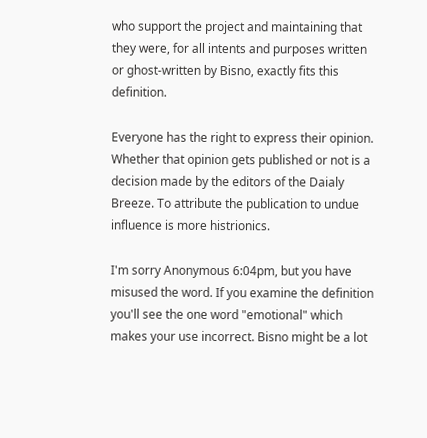who support the project and maintaining that they were, for all intents and purposes written or ghost-written by Bisno, exactly fits this definition.

Everyone has the right to express their opinion. Whether that opinion gets published or not is a decision made by the editors of the Daialy Breeze. To attribute the publication to undue influence is more histrionics.

I'm sorry Anonymous 6:04pm, but you have misused the word. If you examine the definition you'll see the one word "emotional" which makes your use incorrect. Bisno might be a lot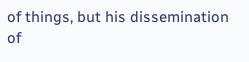of things, but his dissemination of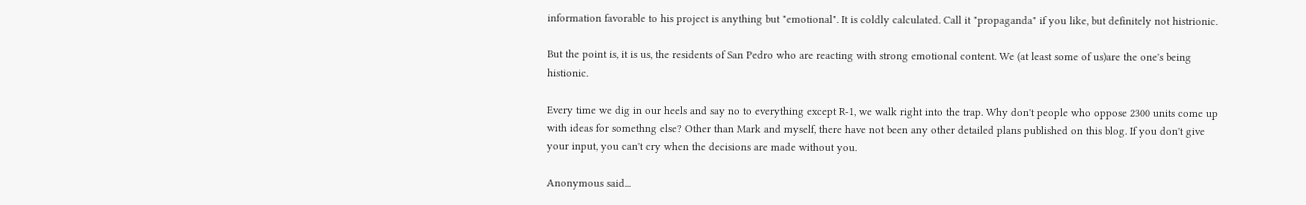information favorable to his project is anything but "emotional". It is coldly calculated. Call it "propaganda" if you like, but definitely not histrionic.

But the point is, it is us, the residents of San Pedro who are reacting with strong emotional content. We (at least some of us)are the one's being histionic.

Every time we dig in our heels and say no to everything except R-1, we walk right into the trap. Why don't people who oppose 2300 units come up with ideas for somethng else? Other than Mark and myself, there have not been any other detailed plans published on this blog. If you don't give your input, you can't cry when the decisions are made without you.

Anonymous said...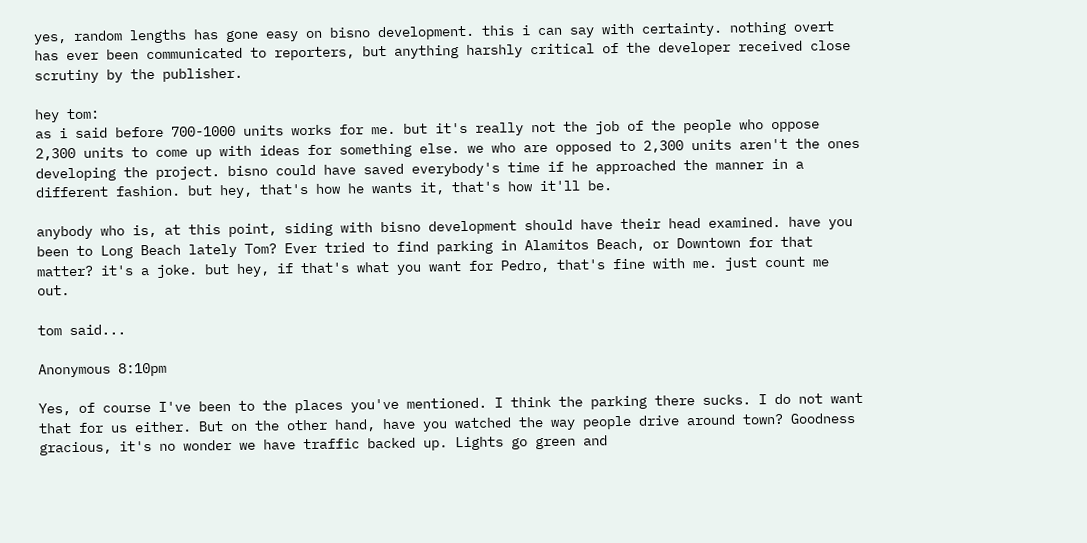yes, random lengths has gone easy on bisno development. this i can say with certainty. nothing overt has ever been communicated to reporters, but anything harshly critical of the developer received close scrutiny by the publisher.

hey tom:
as i said before 700-1000 units works for me. but it's really not the job of the people who oppose 2,300 units to come up with ideas for something else. we who are opposed to 2,300 units aren't the ones developing the project. bisno could have saved everybody's time if he approached the manner in a different fashion. but hey, that's how he wants it, that's how it'll be.

anybody who is, at this point, siding with bisno development should have their head examined. have you been to Long Beach lately Tom? Ever tried to find parking in Alamitos Beach, or Downtown for that matter? it's a joke. but hey, if that's what you want for Pedro, that's fine with me. just count me out.

tom said...

Anonymous 8:10pm

Yes, of course I've been to the places you've mentioned. I think the parking there sucks. I do not want that for us either. But on the other hand, have you watched the way people drive around town? Goodness gracious, it's no wonder we have traffic backed up. Lights go green and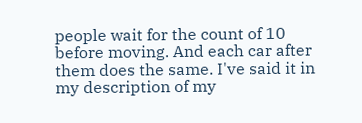people wait for the count of 10 before moving. And each car after them does the same. I've said it in my description of my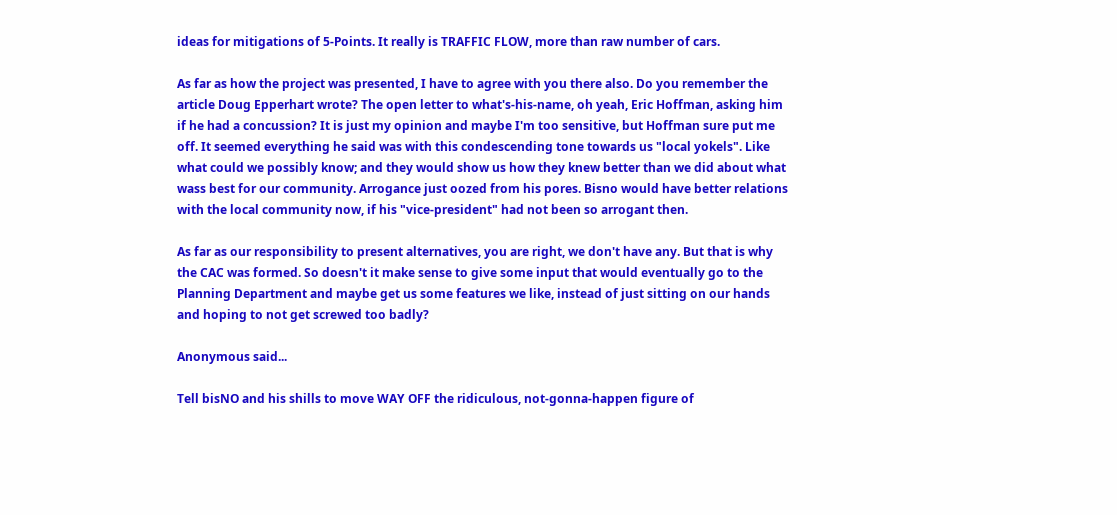ideas for mitigations of 5-Points. It really is TRAFFIC FLOW, more than raw number of cars.

As far as how the project was presented, I have to agree with you there also. Do you remember the article Doug Epperhart wrote? The open letter to what's-his-name, oh yeah, Eric Hoffman, asking him if he had a concussion? It is just my opinion and maybe I'm too sensitive, but Hoffman sure put me off. It seemed everything he said was with this condescending tone towards us "local yokels". Like what could we possibly know; and they would show us how they knew better than we did about what wass best for our community. Arrogance just oozed from his pores. Bisno would have better relations with the local community now, if his "vice-president" had not been so arrogant then.

As far as our responsibility to present alternatives, you are right, we don't have any. But that is why the CAC was formed. So doesn't it make sense to give some input that would eventually go to the Planning Department and maybe get us some features we like, instead of just sitting on our hands and hoping to not get screwed too badly?

Anonymous said...

Tell bisNO and his shills to move WAY OFF the ridiculous, not-gonna-happen figure of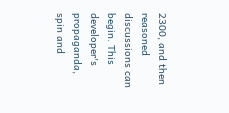2300, and then reasoned discussions can begin. This developer's propaganda, spin and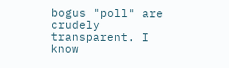bogus "poll" are crudely transparent. I know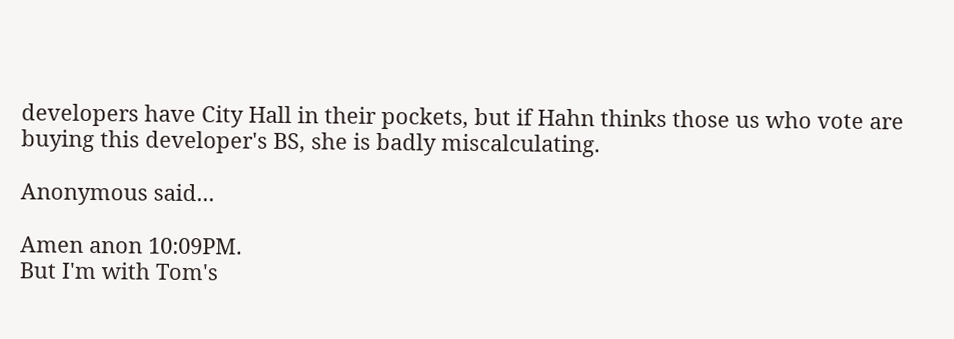developers have City Hall in their pockets, but if Hahn thinks those us who vote are buying this developer's BS, she is badly miscalculating.

Anonymous said...

Amen anon 10:09PM.
But I'm with Tom's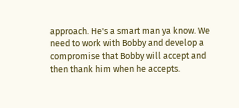approach. He's a smart man ya know. We need to work with Bobby and develop a compromise that Bobby will accept and then thank him when he accepts.